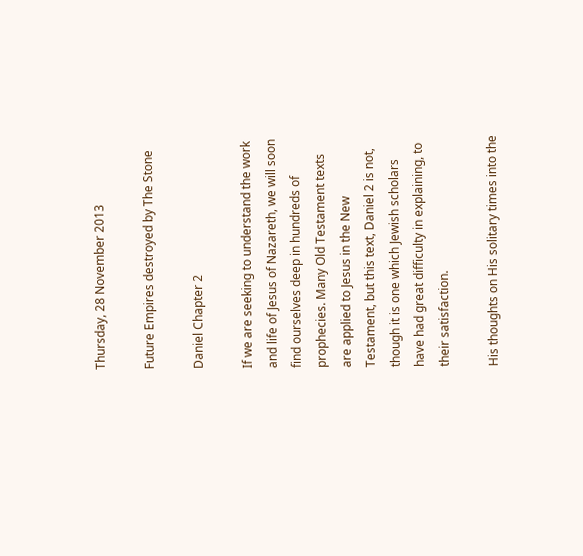Thursday, 28 November 2013

Future Empires destroyed by The Stone

Daniel Chapter 2

If we are seeking to understand the work and life of Jesus of Nazareth, we will soon find ourselves deep in hundreds of prophecies. Many Old Testament texts are applied to Jesus in the New Testament, but this text, Daniel 2 is not, though it is one which Jewish scholars have had great difficulty in explaining, to their satisfaction.

His thoughts on His solitary times into the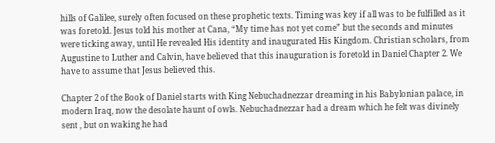hills of Galilee, surely often focused on these prophetic texts. Timing was key if all was to be fulfilled as it was foretold. Jesus told his mother at Cana, “My time has not yet come” but the seconds and minutes were ticking away, until He revealed His identity and inaugurated His Kingdom. Christian scholars, from Augustine to Luther and Calvin, have believed that this inauguration is foretold in Daniel Chapter 2. We have to assume that Jesus believed this.

Chapter 2 of the Book of Daniel starts with King Nebuchadnezzar dreaming in his Babylonian palace, in modern Iraq, now the desolate haunt of owls. Nebuchadnezzar had a dream which he felt was divinely sent , but on waking he had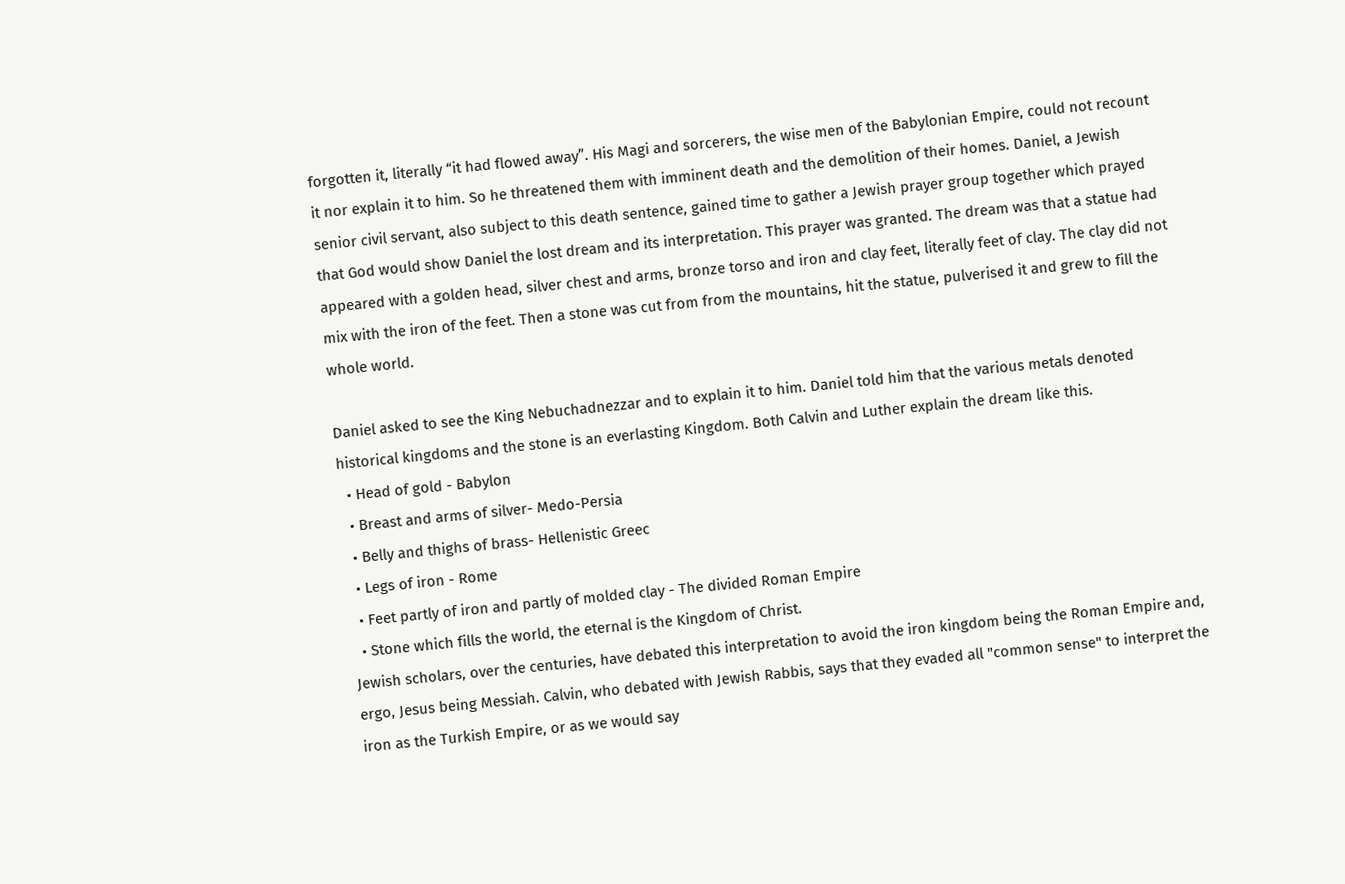forgotten it, literally “it had flowed away”. His Magi and sorcerers, the wise men of the Babylonian Empire, could not recount it nor explain it to him. So he threatened them with imminent death and the demolition of their homes. Daniel, a Jewish senior civil servant, also subject to this death sentence, gained time to gather a Jewish prayer group together which prayed that God would show Daniel the lost dream and its interpretation. This prayer was granted. The dream was that a statue had appeared with a golden head, silver chest and arms, bronze torso and iron and clay feet, literally feet of clay. The clay did not mix with the iron of the feet. Then a stone was cut from from the mountains, hit the statue, pulverised it and grew to fill the whole world.

Daniel asked to see the King Nebuchadnezzar and to explain it to him. Daniel told him that the various metals denoted historical kingdoms and the stone is an everlasting Kingdom. Both Calvin and Luther explain the dream like this.
  • Head of gold - Babylon
  • Breast and arms of silver- Medo-Persia
  • Belly and thighs of brass- Hellenistic Greec
  • Legs of iron - Rome
  • Feet partly of iron and partly of molded clay - The divided Roman Empire
  • Stone which fills the world, the eternal is the Kingdom of Christ.
Jewish scholars, over the centuries, have debated this interpretation to avoid the iron kingdom being the Roman Empire and, ergo, Jesus being Messiah. Calvin, who debated with Jewish Rabbis, says that they evaded all "common sense" to interpret the iron as the Turkish Empire, or as we would say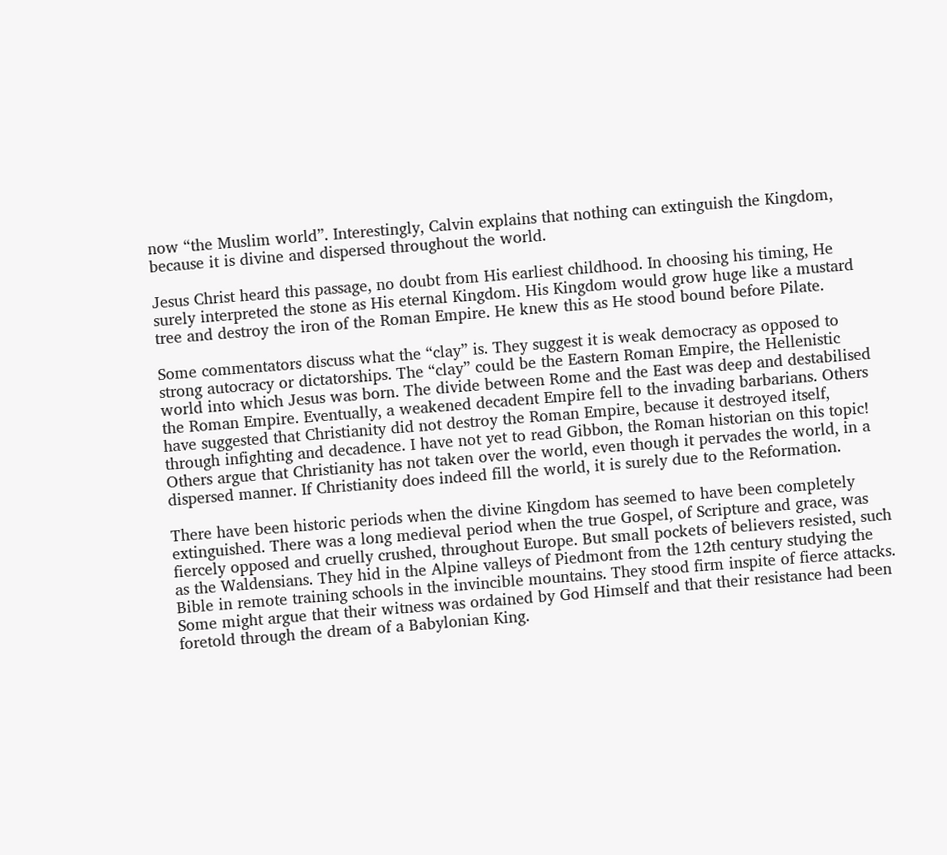now “the Muslim world”. Interestingly, Calvin explains that nothing can extinguish the Kingdom, because it is divine and dispersed throughout the world.

Jesus Christ heard this passage, no doubt from His earliest childhood. In choosing his timing, He surely interpreted the stone as His eternal Kingdom. His Kingdom would grow huge like a mustard tree and destroy the iron of the Roman Empire. He knew this as He stood bound before Pilate.

Some commentators discuss what the “clay” is. They suggest it is weak democracy as opposed to strong autocracy or dictatorships. The “clay” could be the Eastern Roman Empire, the Hellenistic world into which Jesus was born. The divide between Rome and the East was deep and destabilised the Roman Empire. Eventually, a weakened decadent Empire fell to the invading barbarians. Others have suggested that Christianity did not destroy the Roman Empire, because it destroyed itself, through infighting and decadence. I have not yet to read Gibbon, the Roman historian on this topic! Others argue that Christianity has not taken over the world, even though it pervades the world, in a dispersed manner. If Christianity does indeed fill the world, it is surely due to the Reformation.

There have been historic periods when the divine Kingdom has seemed to have been completely extinguished. There was a long medieval period when the true Gospel, of Scripture and grace, was fiercely opposed and cruelly crushed, throughout Europe. But small pockets of believers resisted, such as the Waldensians. They hid in the Alpine valleys of Piedmont from the 12th century studying the Bible in remote training schools in the invincible mountains. They stood firm inspite of fierce attacks. Some might argue that their witness was ordained by God Himself and that their resistance had been foretold through the dream of a Babylonian King.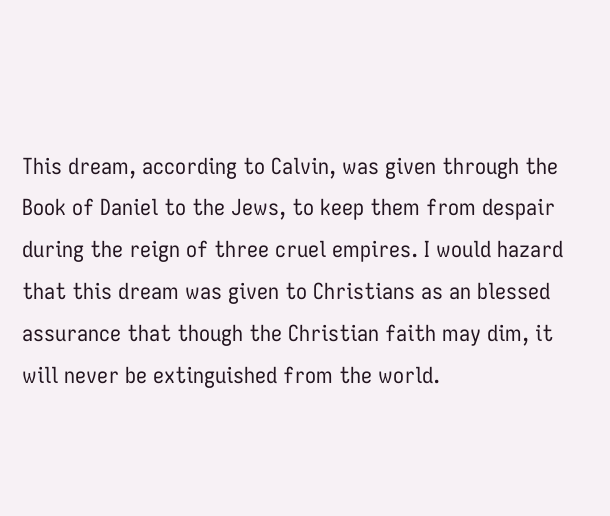This dream, according to Calvin, was given through the Book of Daniel to the Jews, to keep them from despair during the reign of three cruel empires. I would hazard that this dream was given to Christians as an blessed assurance that though the Christian faith may dim, it will never be extinguished from the world.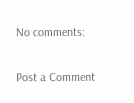No comments:

Post a Comment